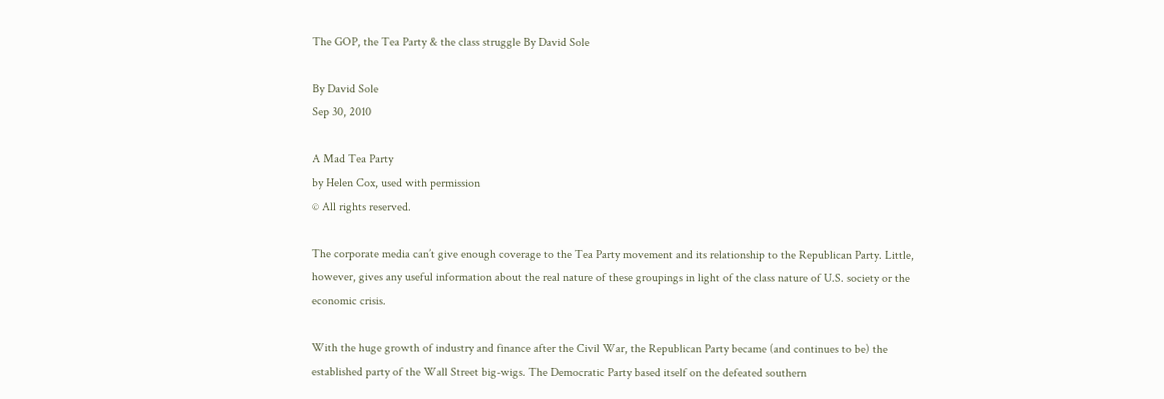The GOP, the Tea Party & the class struggle By David Sole

By David Sole
Sep 30, 2010

A Mad Tea Party
by Helen Cox, used with permission
© All rights reserved.

The corporate media can’t give enough coverage to the Tea Party movement and its relationship to the Republican Party. Little, however, gives any useful information about the real nature of these groupings in light of the class nature of U.S. society or the economic crisis.

With the huge growth of industry and finance after the Civil War, the Republican Party became (and continues to be) the established party of the Wall Street big-wigs. The Democratic Party based itself on the defeated southern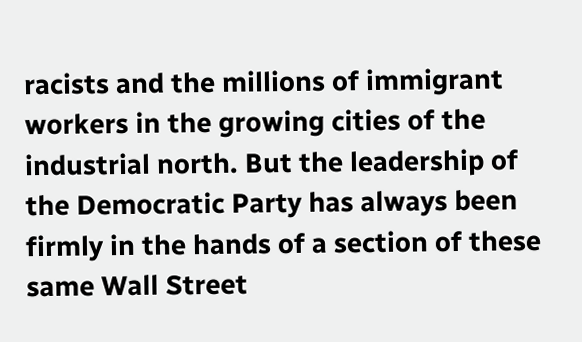racists and the millions of immigrant workers in the growing cities of the industrial north. But the leadership of the Democratic Party has always been firmly in the hands of a section of these same Wall Street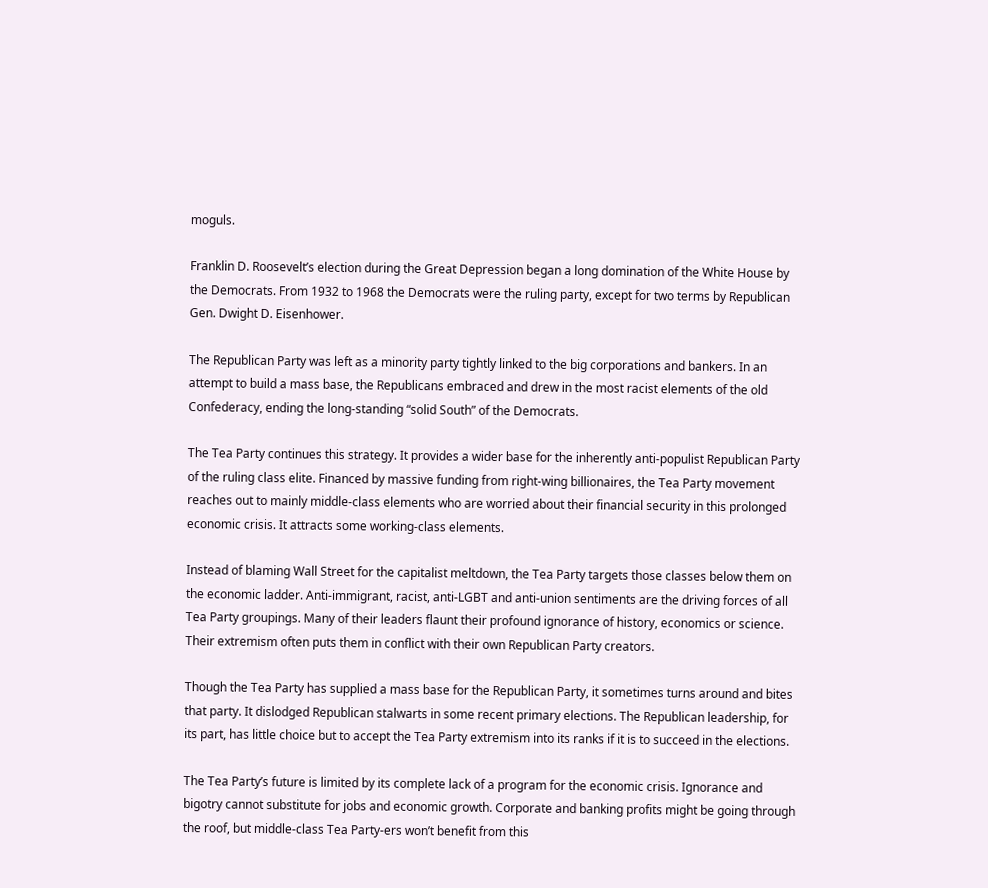moguls.

Franklin D. Roosevelt’s election during the Great Depression began a long domination of the White House by the Democrats. From 1932 to 1968 the Democrats were the ruling party, except for two terms by Republican Gen. Dwight D. Eisenhower.

The Republican Party was left as a minority party tightly linked to the big corporations and bankers. In an attempt to build a mass base, the Republicans embraced and drew in the most racist elements of the old Confederacy, ending the long-standing “solid South” of the Democrats.

The Tea Party continues this strategy. It provides a wider base for the inherently anti-populist Republican Party of the ruling class elite. Financed by massive funding from right-wing billionaires, the Tea Party movement reaches out to mainly middle-class elements who are worried about their financial security in this prolonged economic crisis. It attracts some working-class elements.

Instead of blaming Wall Street for the capitalist meltdown, the Tea Party targets those classes below them on the economic ladder. Anti-immigrant, racist, anti-LGBT and anti-union sentiments are the driving forces of all Tea Party groupings. Many of their leaders flaunt their profound ignorance of history, economics or science. Their extremism often puts them in conflict with their own Republican Party creators.

Though the Tea Party has supplied a mass base for the Republican Party, it sometimes turns around and bites that party. It dislodged Republican stalwarts in some recent primary elections. The Republican leadership, for its part, has little choice but to accept the Tea Party extremism into its ranks if it is to succeed in the elections.

The Tea Party’s future is limited by its complete lack of a program for the economic crisis. Ignorance and bigotry cannot substitute for jobs and economic growth. Corporate and banking profits might be going through the roof, but middle-class Tea Party-ers won’t benefit from this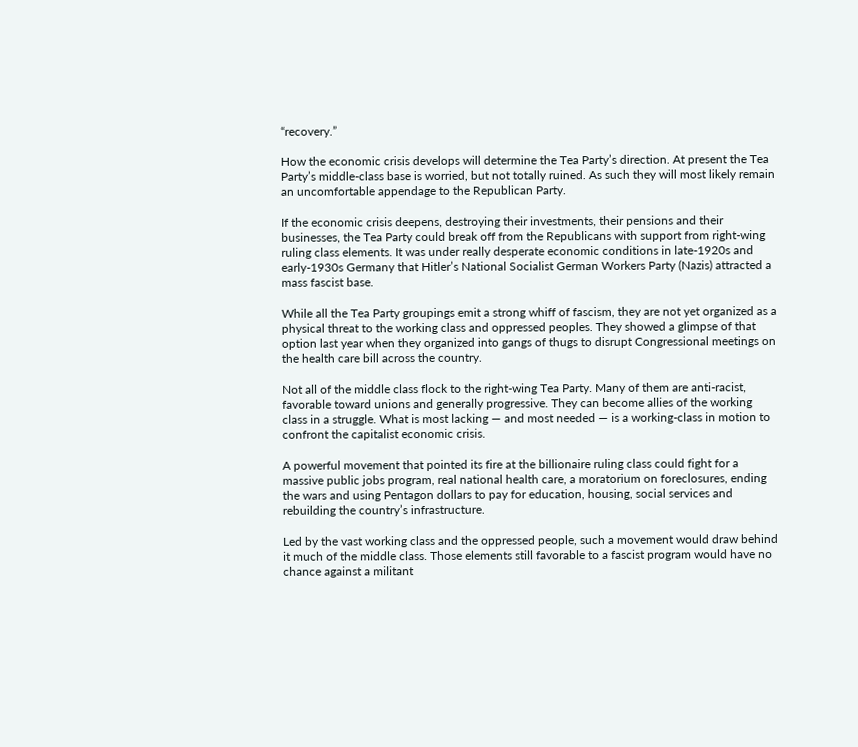“recovery.”

How the economic crisis develops will determine the Tea Party’s direction. At present the Tea Party’s middle-class base is worried, but not totally ruined. As such they will most likely remain an uncomfortable appendage to the Republican Party.

If the economic crisis deepens, destroying their investments, their pensions and their businesses, the Tea Party could break off from the Republicans with support from right-wing ruling class elements. It was under really desperate economic conditions in late-1920s and early-1930s Germany that Hitler’s National Socialist German Workers Party (Nazis) attracted a mass fascist base.

While all the Tea Party groupings emit a strong whiff of fascism, they are not yet organized as a physical threat to the working class and oppressed peoples. They showed a glimpse of that option last year when they organized into gangs of thugs to disrupt Congressional meetings on the health care bill across the country.

Not all of the middle class flock to the right-wing Tea Party. Many of them are anti-racist, favorable toward unions and generally progressive. They can become allies of the working class in a struggle. What is most lacking — and most needed — is a working-class in motion to confront the capitalist economic crisis.

A powerful movement that pointed its fire at the billionaire ruling class could fight for a massive public jobs program, real national health care, a moratorium on foreclosures, ending the wars and using Pentagon dollars to pay for education, housing, social services and rebuilding the country’s infrastructure.

Led by the vast working class and the oppressed people, such a movement would draw behind it much of the middle class. Those elements still favorable to a fascist program would have no chance against a militant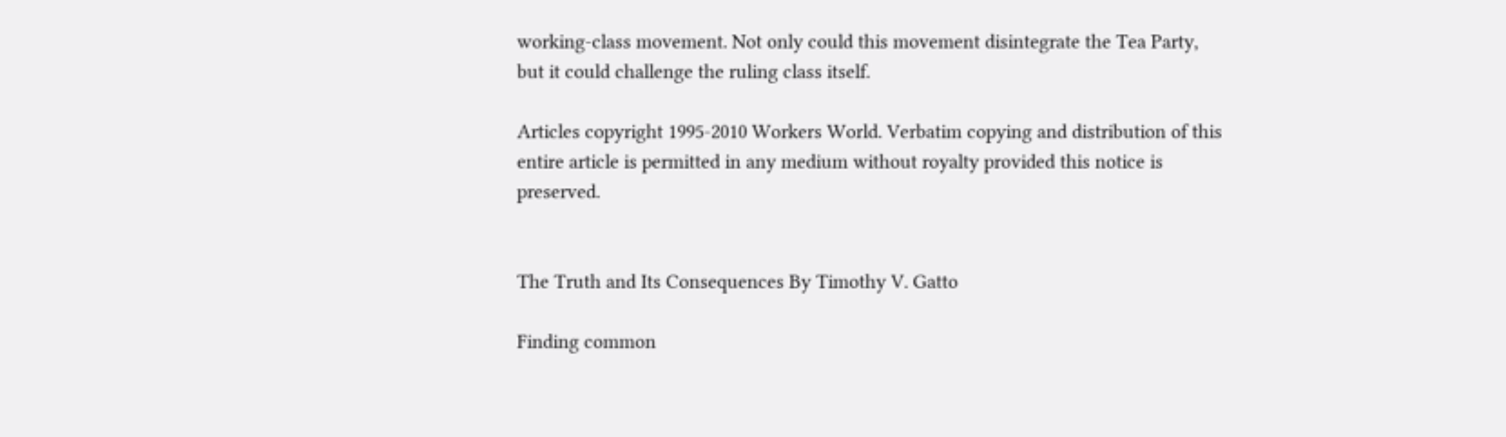working-class movement. Not only could this movement disintegrate the Tea Party, but it could challenge the ruling class itself.

Articles copyright 1995-2010 Workers World. Verbatim copying and distribution of this entire article is permitted in any medium without royalty provided this notice is preserved.


The Truth and Its Consequences By Timothy V. Gatto

Finding common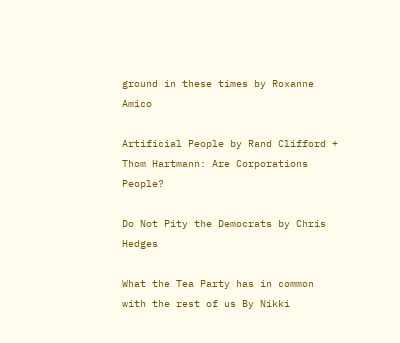ground in these times by Roxanne Amico

Artificial People by Rand Clifford + Thom Hartmann: Are Corporations People?

Do Not Pity the Democrats by Chris Hedges

What the Tea Party has in common with the rest of us By Nikki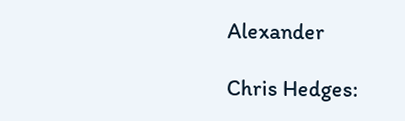Alexander

Chris Hedges: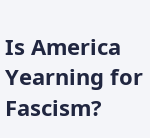Is America Yearning for Fascism?